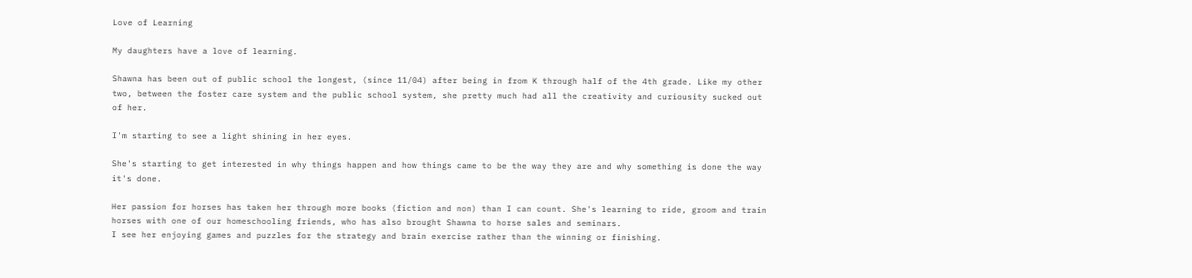Love of Learning

My daughters have a love of learning.

Shawna has been out of public school the longest, (since 11/04) after being in from K through half of the 4th grade. Like my other two, between the foster care system and the public school system, she pretty much had all the creativity and curiousity sucked out of her.

I'm starting to see a light shining in her eyes.

She's starting to get interested in why things happen and how things came to be the way they are and why something is done the way it's done.

Her passion for horses has taken her through more books (fiction and non) than I can count. She's learning to ride, groom and train horses with one of our homeschooling friends, who has also brought Shawna to horse sales and seminars.
I see her enjoying games and puzzles for the strategy and brain exercise rather than the winning or finishing.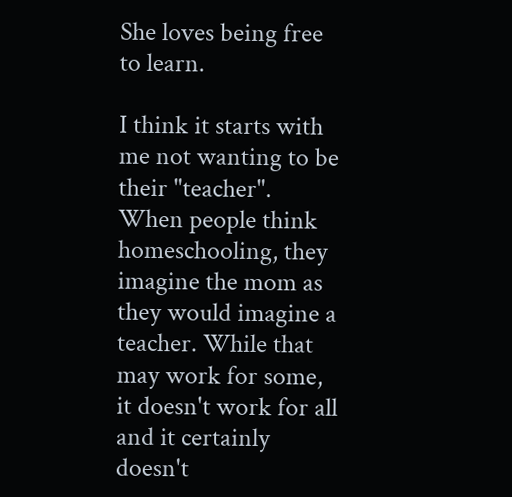She loves being free to learn.

I think it starts with me not wanting to be their "teacher". When people think homeschooling, they imagine the mom as they would imagine a teacher. While that may work for some, it doesn't work for all and it certainly doesn't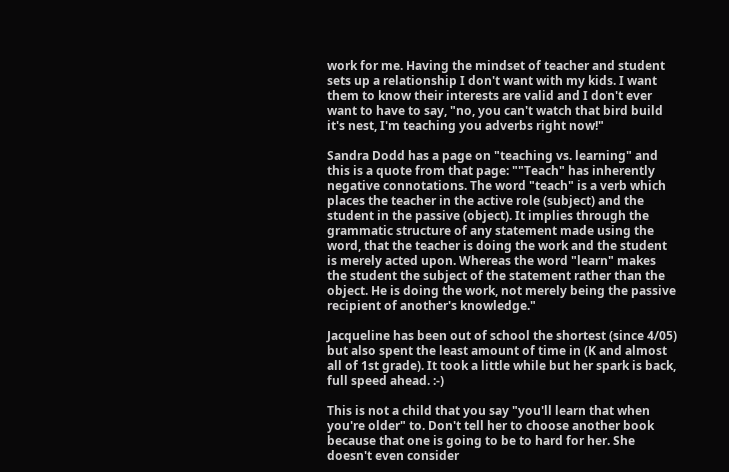work for me. Having the mindset of teacher and student sets up a relationship I don't want with my kids. I want them to know their interests are valid and I don't ever want to have to say, "no, you can't watch that bird build it's nest, I'm teaching you adverbs right now!"

Sandra Dodd has a page on "teaching vs. learning" and this is a quote from that page: ""Teach" has inherently negative connotations. The word "teach" is a verb which places the teacher in the active role (subject) and the student in the passive (object). It implies through the grammatic structure of any statement made using the word, that the teacher is doing the work and the student is merely acted upon. Whereas the word "learn" makes the student the subject of the statement rather than the object. He is doing the work, not merely being the passive recipient of another's knowledge."

Jacqueline has been out of school the shortest (since 4/05) but also spent the least amount of time in (K and almost all of 1st grade). It took a little while but her spark is back, full speed ahead. :-)

This is not a child that you say "you'll learn that when you're older" to. Don't tell her to choose another book because that one is going to be to hard for her. She doesn't even consider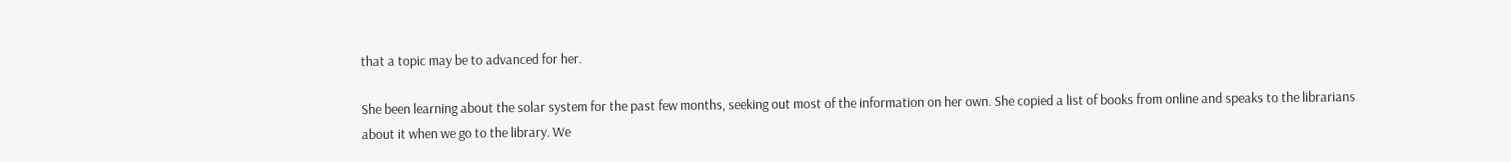that a topic may be to advanced for her.

She been learning about the solar system for the past few months, seeking out most of the information on her own. She copied a list of books from online and speaks to the librarians about it when we go to the library. We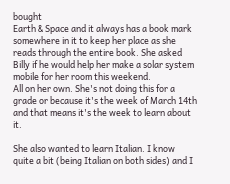bought
Earth & Space and it always has a book mark somewhere in it to keep her place as she reads through the entire book. She asked Billy if he would help her make a solar system mobile for her room this weekend.
All on her own. She's not doing this for a grade or because it's the week of March 14th and that means it's the week to learn about it.

She also wanted to learn Italian. I know quite a bit (being Italian on both sides) and I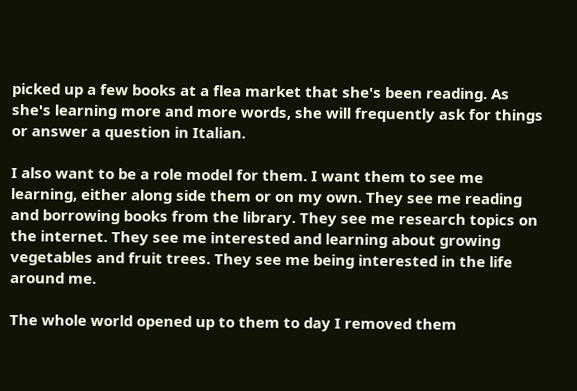picked up a few books at a flea market that she's been reading. As she's learning more and more words, she will frequently ask for things or answer a question in Italian.

I also want to be a role model for them. I want them to see me learning, either along side them or on my own. They see me reading and borrowing books from the library. They see me research topics on the internet. They see me interested and learning about growing vegetables and fruit trees. They see me being interested in the life around me.

The whole world opened up to them to day I removed them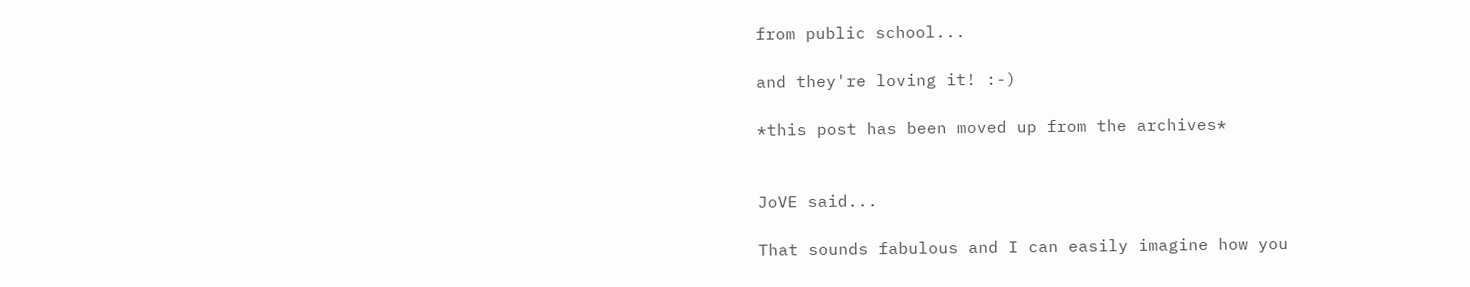from public school...

and they're loving it! :-)

*this post has been moved up from the archives*


JoVE said...

That sounds fabulous and I can easily imagine how you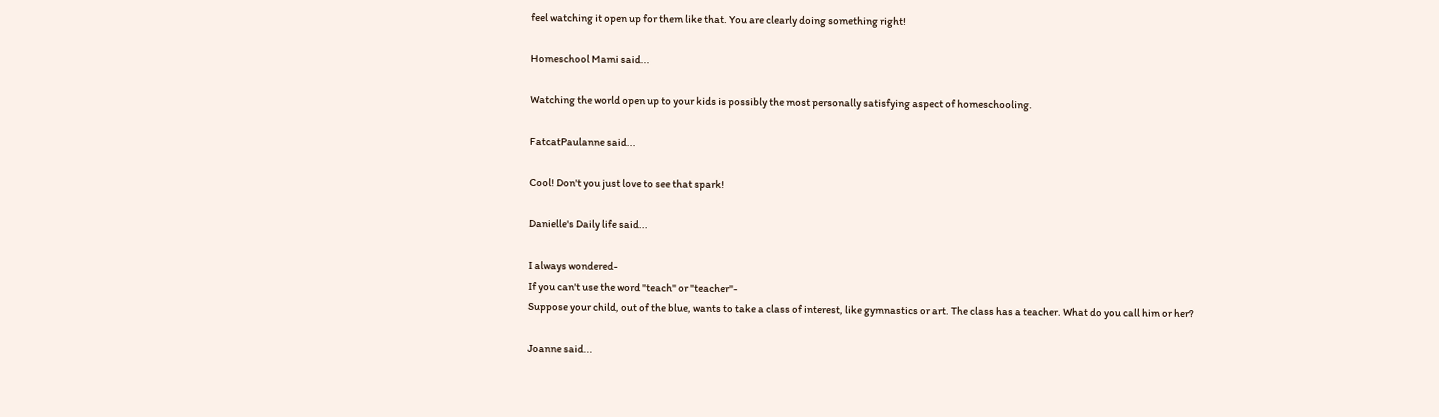feel watching it open up for them like that. You are clearly doing something right!

Homeschool Mami said...

Watching the world open up to your kids is possibly the most personally satisfying aspect of homeschooling.

FatcatPaulanne said...

Cool! Don't you just love to see that spark!

Danielle's Daily life said...

I always wondered-
If you can't use the word "teach" or "teacher"-
Suppose your child, out of the blue, wants to take a class of interest, like gymnastics or art. The class has a teacher. What do you call him or her?

Joanne said...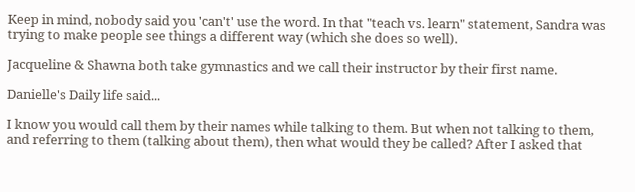Keep in mind, nobody said you 'can't' use the word. In that "teach vs. learn" statement, Sandra was trying to make people see things a different way (which she does so well).

Jacqueline & Shawna both take gymnastics and we call their instructor by their first name.

Danielle's Daily life said...

I know you would call them by their names while talking to them. But when not talking to them, and referring to them (talking about them), then what would they be called? After I asked that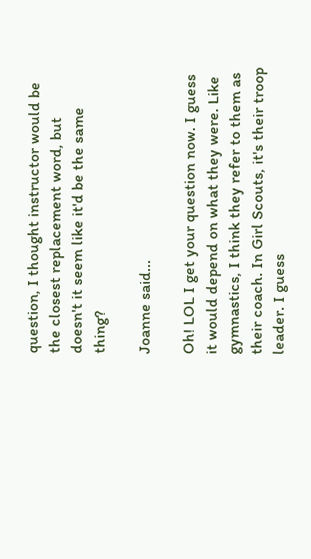question, I thought instructor would be the closest replacement word, but doesn't it seem like it'd be the same thing?

Joanne said...

Oh! LOL I get your question now. I guess it would depend on what they were. Like gymnastics, I think they refer to them as their coach. In Girl Scouts, it's their troop leader. I guess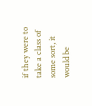if they were to take a class of some sort, it would be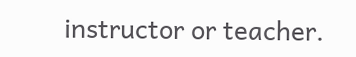instructor or teacher.